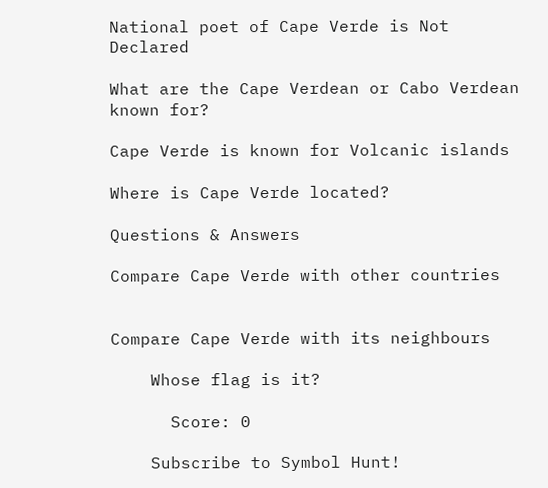National poet of Cape Verde is Not Declared

What are the Cape Verdean or Cabo Verdean known for?

Cape Verde is known for Volcanic islands

Where is Cape Verde located?

Questions & Answers

Compare Cape Verde with other countries


Compare Cape Verde with its neighbours

    Whose flag is it?

      Score: 0

    Subscribe to Symbol Hunt!